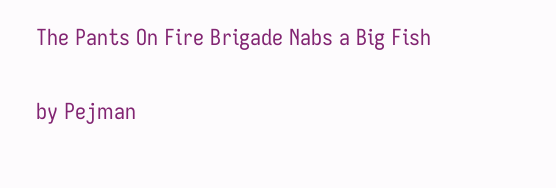The Pants On Fire Brigade Nabs a Big Fish

by Pejman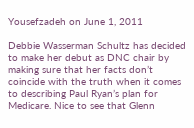Yousefzadeh on June 1, 2011

Debbie Wasserman Schultz has decided to make her debut as DNC chair by making sure that her facts don’t coincide with the truth when it comes to describing Paul Ryan’s plan for Medicare. Nice to see that Glenn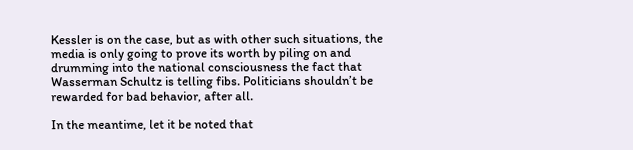Kessler is on the case, but as with other such situations, the media is only going to prove its worth by piling on and drumming into the national consciousness the fact that Wasserman Schultz is telling fibs. Politicians shouldn’t be rewarded for bad behavior, after all.

In the meantime, let it be noted that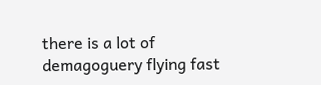there is a lot of demagoguery flying fast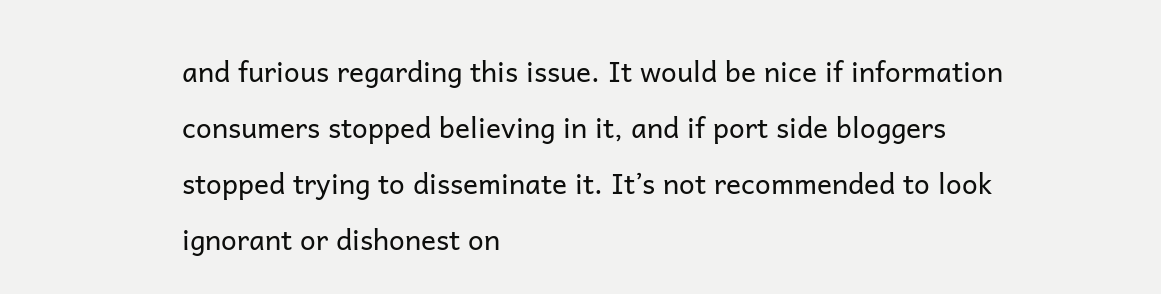and furious regarding this issue. It would be nice if information consumers stopped believing in it, and if port side bloggers stopped trying to disseminate it. It’s not recommended to look ignorant or dishonest on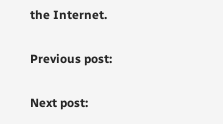the Internet.

Previous post:

Next post: